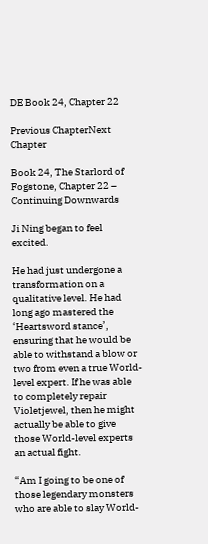DE Book 24, Chapter 22

Previous ChapterNext Chapter

Book 24, The Starlord of Fogstone, Chapter 22 – Continuing Downwards

Ji Ning began to feel excited.

He had just undergone a transformation on a qualitative level. He had long ago mastered the ‘Heartsword stance’, ensuring that he would be able to withstand a blow or two from even a true World-level expert. If he was able to completely repair Violetjewel, then he might actually be able to give those World-level experts an actual fight.

“Am I going to be one of those legendary monsters who are able to slay World-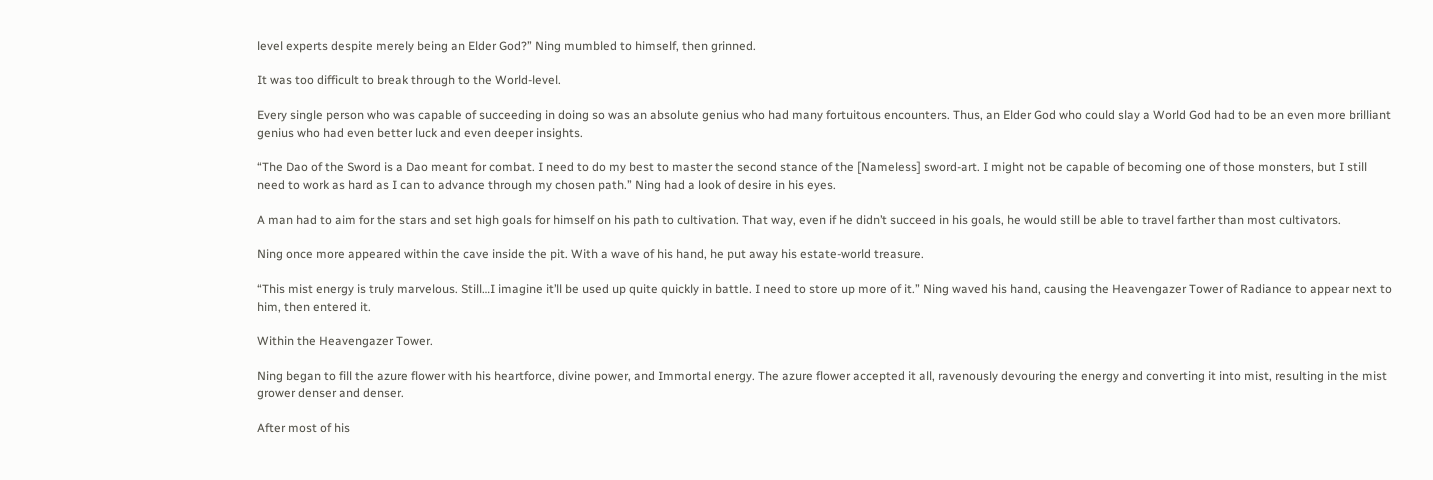level experts despite merely being an Elder God?” Ning mumbled to himself, then grinned.

It was too difficult to break through to the World-level.

Every single person who was capable of succeeding in doing so was an absolute genius who had many fortuitous encounters. Thus, an Elder God who could slay a World God had to be an even more brilliant genius who had even better luck and even deeper insights.

“The Dao of the Sword is a Dao meant for combat. I need to do my best to master the second stance of the [Nameless] sword-art. I might not be capable of becoming one of those monsters, but I still need to work as hard as I can to advance through my chosen path.” Ning had a look of desire in his eyes.

A man had to aim for the stars and set high goals for himself on his path to cultivation. That way, even if he didn’t succeed in his goals, he would still be able to travel farther than most cultivators.

Ning once more appeared within the cave inside the pit. With a wave of his hand, he put away his estate-world treasure.

“This mist energy is truly marvelous. Still…I imagine it’ll be used up quite quickly in battle. I need to store up more of it.” Ning waved his hand, causing the Heavengazer Tower of Radiance to appear next to him, then entered it.

Within the Heavengazer Tower.

Ning began to fill the azure flower with his heartforce, divine power, and Immortal energy. The azure flower accepted it all, ravenously devouring the energy and converting it into mist, resulting in the mist grower denser and denser.

After most of his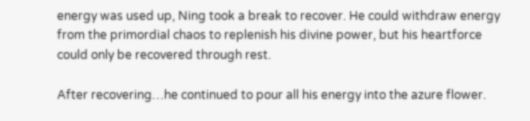energy was used up, Ning took a break to recover. He could withdraw energy from the primordial chaos to replenish his divine power, but his heartforce could only be recovered through rest.

After recovering…he continued to pour all his energy into the azure flower.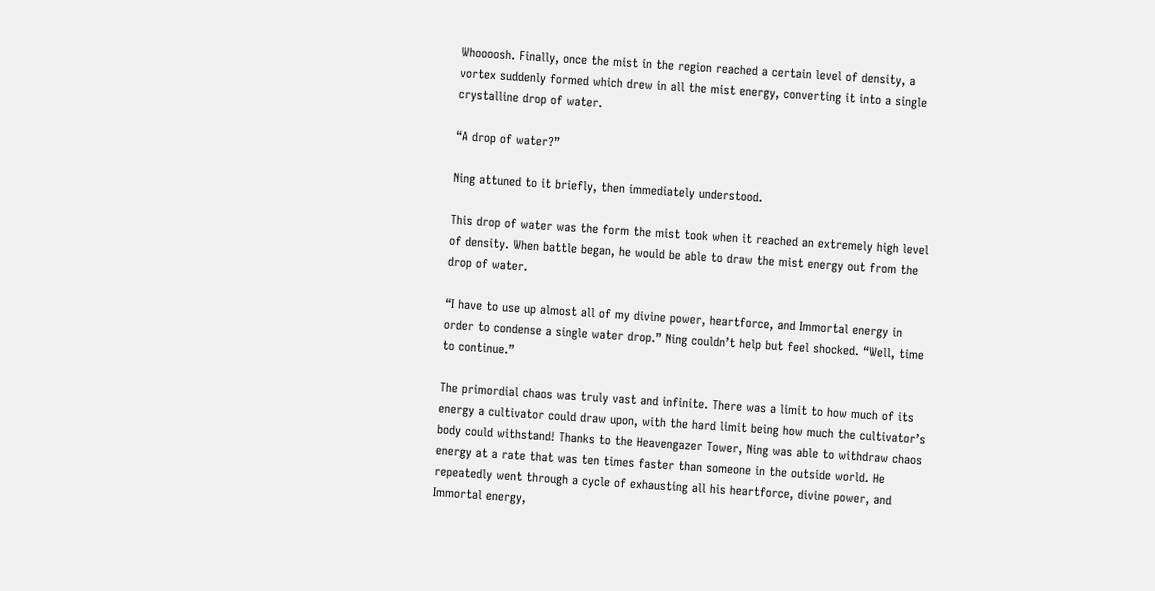Whoooosh. Finally, once the mist in the region reached a certain level of density, a vortex suddenly formed which drew in all the mist energy, converting it into a single crystalline drop of water.

“A drop of water?”

Ning attuned to it briefly, then immediately understood.

This drop of water was the form the mist took when it reached an extremely high level of density. When battle began, he would be able to draw the mist energy out from the drop of water.

“I have to use up almost all of my divine power, heartforce, and Immortal energy in order to condense a single water drop.” Ning couldn’t help but feel shocked. “Well, time to continue.”

The primordial chaos was truly vast and infinite. There was a limit to how much of its energy a cultivator could draw upon, with the hard limit being how much the cultivator’s body could withstand! Thanks to the Heavengazer Tower, Ning was able to withdraw chaos energy at a rate that was ten times faster than someone in the outside world. He repeatedly went through a cycle of exhausting all his heartforce, divine power, and Immortal energy,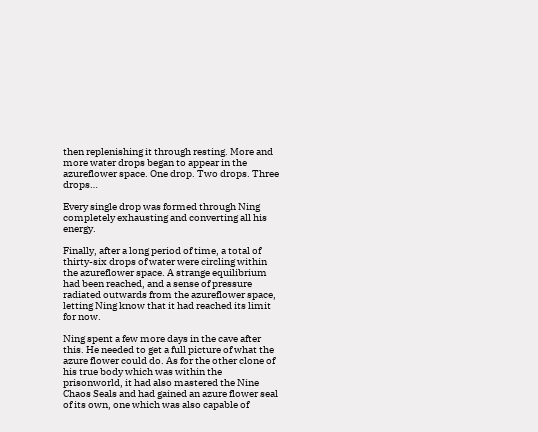then replenishing it through resting. More and more water drops began to appear in the azureflower space. One drop. Two drops. Three drops…

Every single drop was formed through Ning completely exhausting and converting all his energy.

Finally, after a long period of time, a total of thirty-six drops of water were circling within the azureflower space. A strange equilibrium had been reached, and a sense of pressure radiated outwards from the azureflower space, letting Ning know that it had reached its limit for now.

Ning spent a few more days in the cave after this. He needed to get a full picture of what the azure flower could do. As for the other clone of his true body which was within the prisonworld, it had also mastered the Nine Chaos Seals and had gained an azure flower seal of its own, one which was also capable of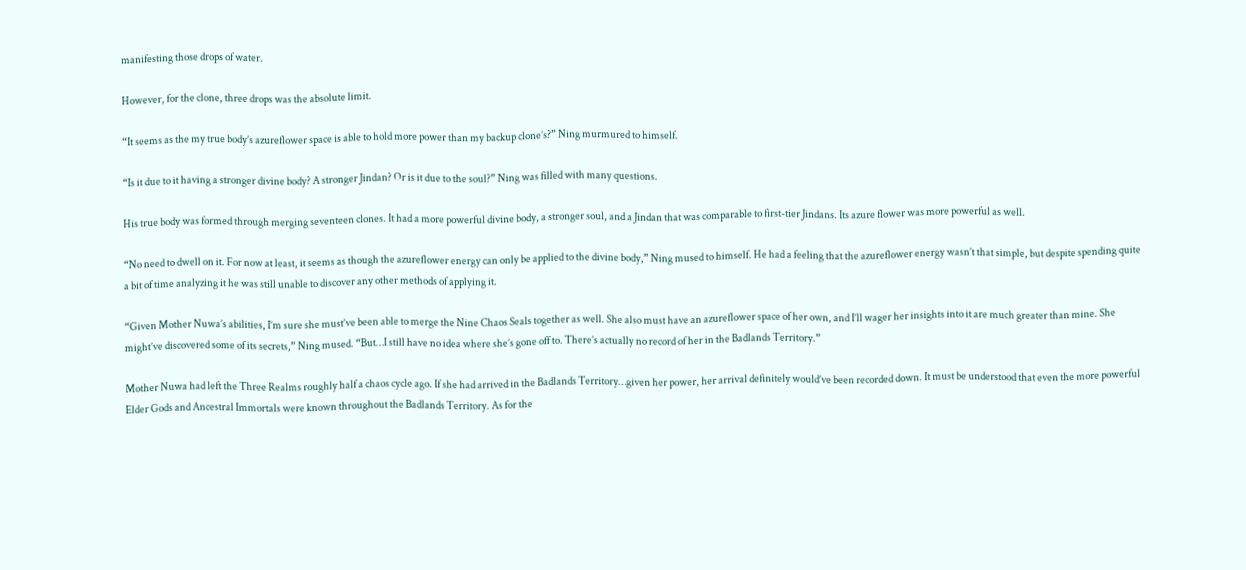manifesting those drops of water.

However, for the clone, three drops was the absolute limit.

“It seems as the my true body’s azureflower space is able to hold more power than my backup clone’s?” Ning murmured to himself.

“Is it due to it having a stronger divine body? A stronger Jindan? Or is it due to the soul?” Ning was filled with many questions.

His true body was formed through merging seventeen clones. It had a more powerful divine body, a stronger soul, and a Jindan that was comparable to first-tier Jindans. Its azure flower was more powerful as well.

“No need to dwell on it. For now at least, it seems as though the azureflower energy can only be applied to the divine body,” Ning mused to himself. He had a feeling that the azureflower energy wasn’t that simple, but despite spending quite a bit of time analyzing it he was still unable to discover any other methods of applying it.

“Given Mother Nuwa’s abilities, I’m sure she must’ve been able to merge the Nine Chaos Seals together as well. She also must have an azureflower space of her own, and I’ll wager her insights into it are much greater than mine. She might’ve discovered some of its secrets,” Ning mused. “But…I still have no idea where she’s gone off to. There’s actually no record of her in the Badlands Territory.”

Mother Nuwa had left the Three Realms roughly half a chaos cycle ago. If she had arrived in the Badlands Territory…given her power, her arrival definitely would’ve been recorded down. It must be understood that even the more powerful Elder Gods and Ancestral Immortals were known throughout the Badlands Territory. As for the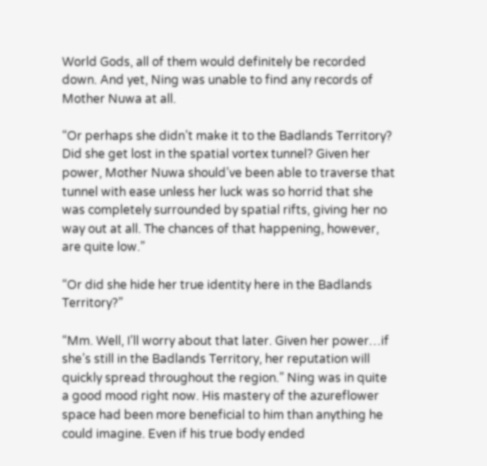World Gods, all of them would definitely be recorded down. And yet, Ning was unable to find any records of Mother Nuwa at all.

“Or perhaps she didn’t make it to the Badlands Territory? Did she get lost in the spatial vortex tunnel? Given her power, Mother Nuwa should’ve been able to traverse that tunnel with ease unless her luck was so horrid that she was completely surrounded by spatial rifts, giving her no way out at all. The chances of that happening, however, are quite low.”

“Or did she hide her true identity here in the Badlands Territory?”

“Mm. Well, I’ll worry about that later. Given her power…if she’s still in the Badlands Territory, her reputation will quickly spread throughout the region.” Ning was in quite a good mood right now. His mastery of the azureflower space had been more beneficial to him than anything he could imagine. Even if his true body ended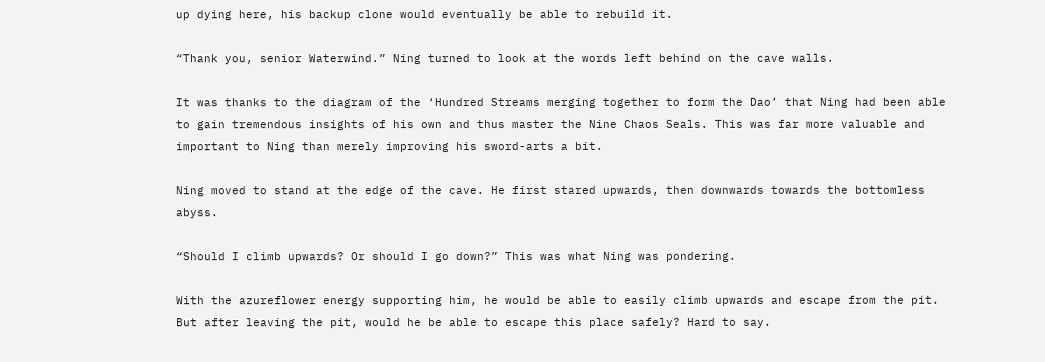up dying here, his backup clone would eventually be able to rebuild it.

“Thank you, senior Waterwind.” Ning turned to look at the words left behind on the cave walls.

It was thanks to the diagram of the ‘Hundred Streams merging together to form the Dao’ that Ning had been able to gain tremendous insights of his own and thus master the Nine Chaos Seals. This was far more valuable and important to Ning than merely improving his sword-arts a bit.

Ning moved to stand at the edge of the cave. He first stared upwards, then downwards towards the bottomless abyss.

“Should I climb upwards? Or should I go down?” This was what Ning was pondering.

With the azureflower energy supporting him, he would be able to easily climb upwards and escape from the pit. But after leaving the pit, would he be able to escape this place safely? Hard to say.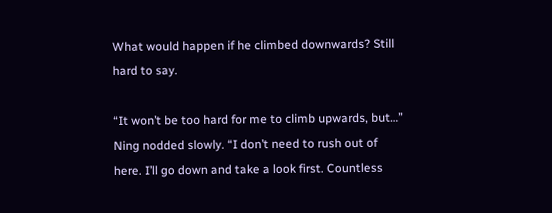What would happen if he climbed downwards? Still hard to say.

“It won’t be too hard for me to climb upwards, but…” Ning nodded slowly. “I don’t need to rush out of here. I’ll go down and take a look first. Countless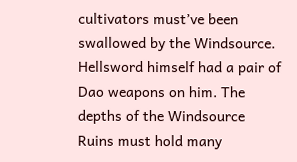cultivators must’ve been swallowed by the Windsource. Hellsword himself had a pair of Dao weapons on him. The depths of the Windsource Ruins must hold many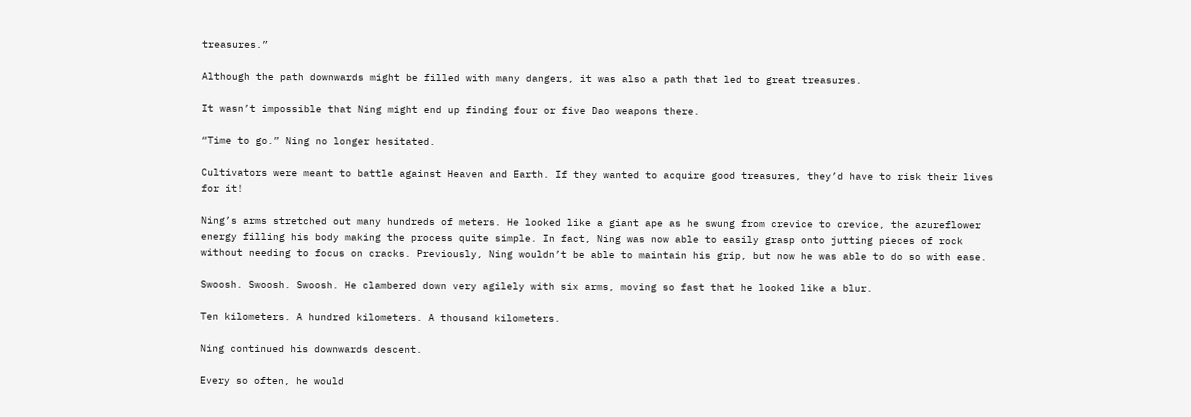treasures.”

Although the path downwards might be filled with many dangers, it was also a path that led to great treasures.

It wasn’t impossible that Ning might end up finding four or five Dao weapons there.

“Time to go.” Ning no longer hesitated.

Cultivators were meant to battle against Heaven and Earth. If they wanted to acquire good treasures, they’d have to risk their lives for it!

Ning’s arms stretched out many hundreds of meters. He looked like a giant ape as he swung from crevice to crevice, the azureflower energy filling his body making the process quite simple. In fact, Ning was now able to easily grasp onto jutting pieces of rock without needing to focus on cracks. Previously, Ning wouldn’t be able to maintain his grip, but now he was able to do so with ease.

Swoosh. Swoosh. Swoosh. He clambered down very agilely with six arms, moving so fast that he looked like a blur.

Ten kilometers. A hundred kilometers. A thousand kilometers.

Ning continued his downwards descent.

Every so often, he would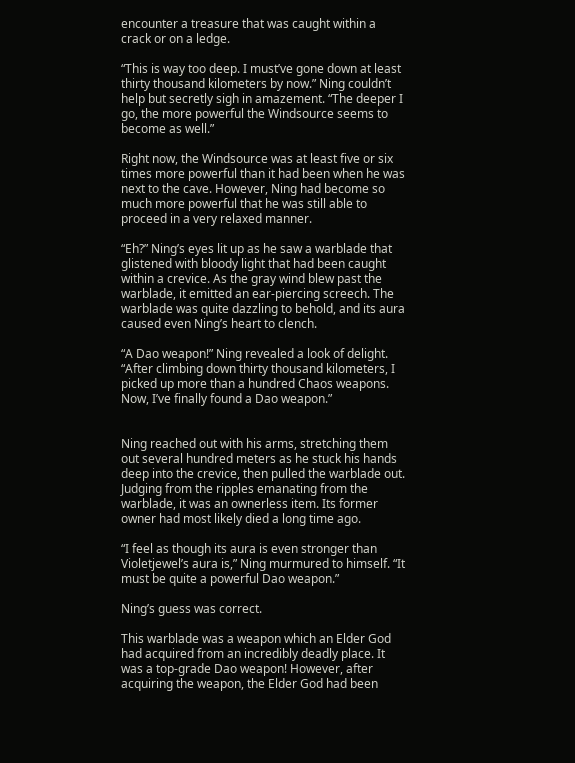encounter a treasure that was caught within a crack or on a ledge.

“This is way too deep. I must’ve gone down at least thirty thousand kilometers by now.” Ning couldn’t help but secretly sigh in amazement. “The deeper I go, the more powerful the Windsource seems to become as well.”

Right now, the Windsource was at least five or six times more powerful than it had been when he was next to the cave. However, Ning had become so much more powerful that he was still able to proceed in a very relaxed manner.

“Eh?” Ning’s eyes lit up as he saw a warblade that glistened with bloody light that had been caught within a crevice. As the gray wind blew past the warblade, it emitted an ear-piercing screech. The warblade was quite dazzling to behold, and its aura caused even Ning’s heart to clench.

“A Dao weapon!” Ning revealed a look of delight. “After climbing down thirty thousand kilometers, I picked up more than a hundred Chaos weapons. Now, I’ve finally found a Dao weapon.”


Ning reached out with his arms, stretching them out several hundred meters as he stuck his hands deep into the crevice, then pulled the warblade out. Judging from the ripples emanating from the warblade, it was an ownerless item. Its former owner had most likely died a long time ago.

“I feel as though its aura is even stronger than Violetjewel’s aura is,” Ning murmured to himself. “It must be quite a powerful Dao weapon.”

Ning’s guess was correct.

This warblade was a weapon which an Elder God had acquired from an incredibly deadly place. It was a top-grade Dao weapon! However, after acquiring the weapon, the Elder God had been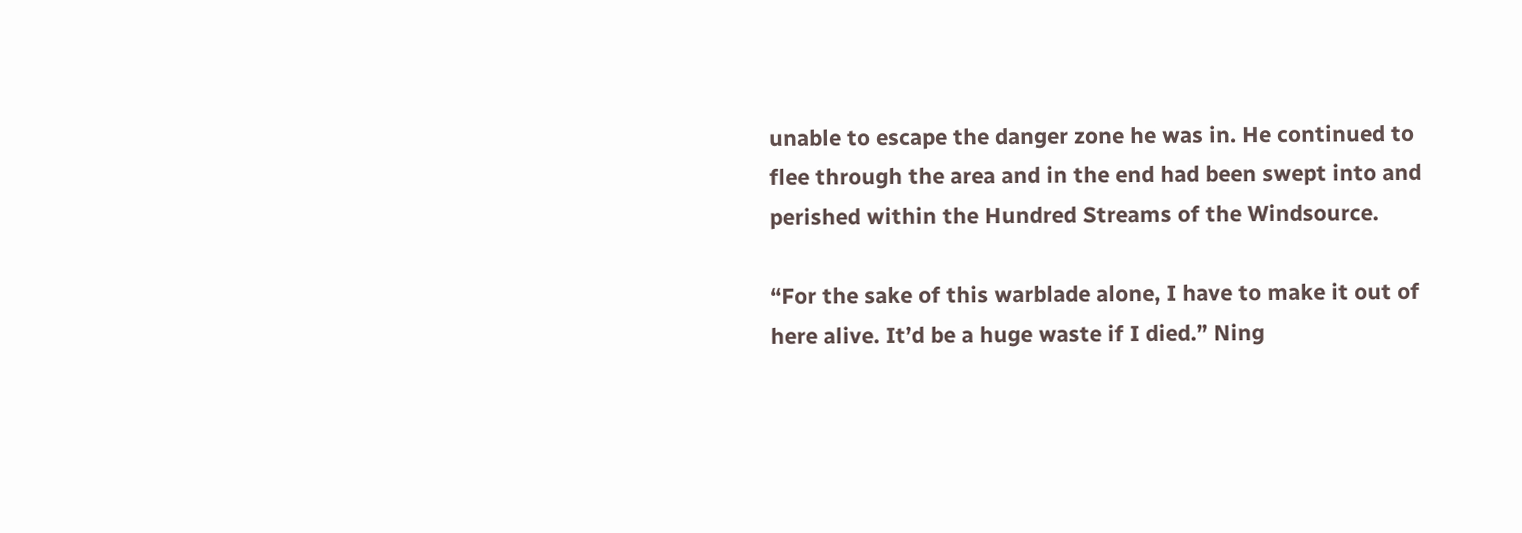unable to escape the danger zone he was in. He continued to flee through the area and in the end had been swept into and perished within the Hundred Streams of the Windsource.

“For the sake of this warblade alone, I have to make it out of here alive. It’d be a huge waste if I died.” Ning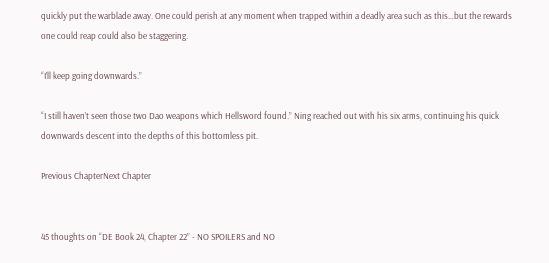quickly put the warblade away. One could perish at any moment when trapped within a deadly area such as this…but the rewards one could reap could also be staggering.

“I’ll keep going downwards.”

“I still haven’t seen those two Dao weapons which Hellsword found.” Ning reached out with his six arms, continuing his quick downwards descent into the depths of this bottomless pit.

Previous ChapterNext Chapter


45 thoughts on “DE Book 24, Chapter 22” - NO SPOILERS and NO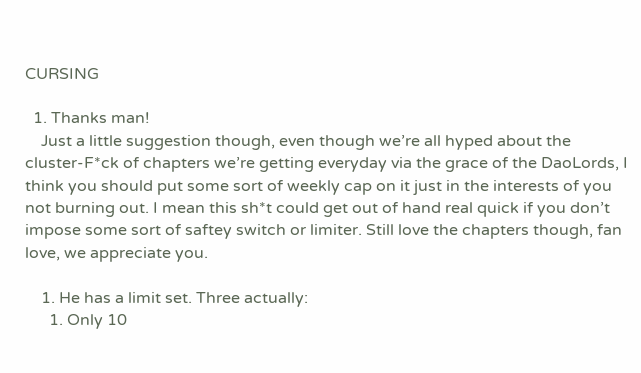CURSING

  1. Thanks man!
    Just a little suggestion though, even though we’re all hyped about the cluster-F*ck of chapters we’re getting everyday via the grace of the DaoLords, I think you should put some sort of weekly cap on it just in the interests of you not burning out. I mean this sh*t could get out of hand real quick if you don’t impose some sort of saftey switch or limiter. Still love the chapters though, fan love, we appreciate you.

    1. He has a limit set. Three actually:
      1. Only 10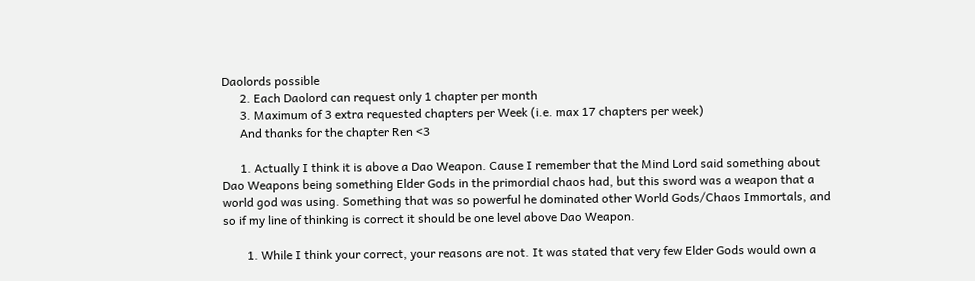Daolords possible
      2. Each Daolord can request only 1 chapter per month
      3. Maximum of 3 extra requested chapters per Week (i.e. max 17 chapters per week)
      And thanks for the chapter Ren <3

      1. Actually I think it is above a Dao Weapon. Cause I remember that the Mind Lord said something about Dao Weapons being something Elder Gods in the primordial chaos had, but this sword was a weapon that a world god was using. Something that was so powerful he dominated other World Gods/Chaos Immortals, and so if my line of thinking is correct it should be one level above Dao Weapon.

        1. While I think your correct, your reasons are not. It was stated that very few Elder Gods would own a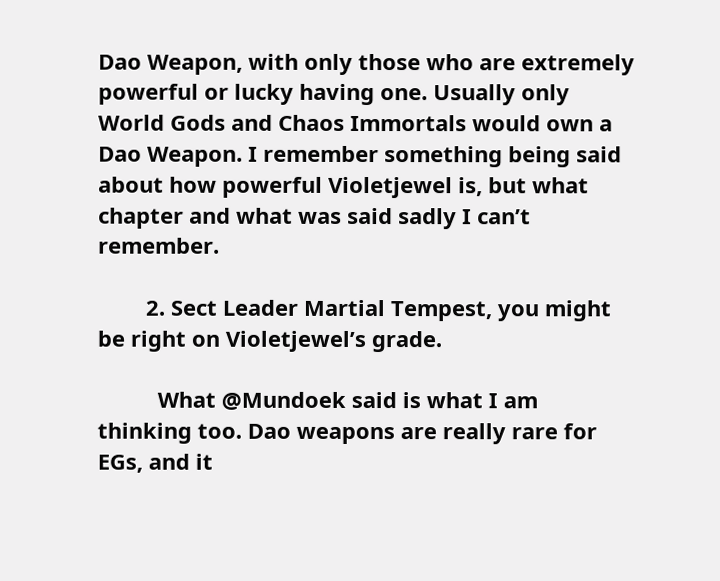Dao Weapon, with only those who are extremely powerful or lucky having one. Usually only World Gods and Chaos Immortals would own a Dao Weapon. I remember something being said about how powerful Violetjewel is, but what chapter and what was said sadly I can’t remember.

        2. Sect Leader Martial Tempest, you might be right on Violetjewel’s grade.

          What @Mundoek said is what I am thinking too. Dao weapons are really rare for EGs, and it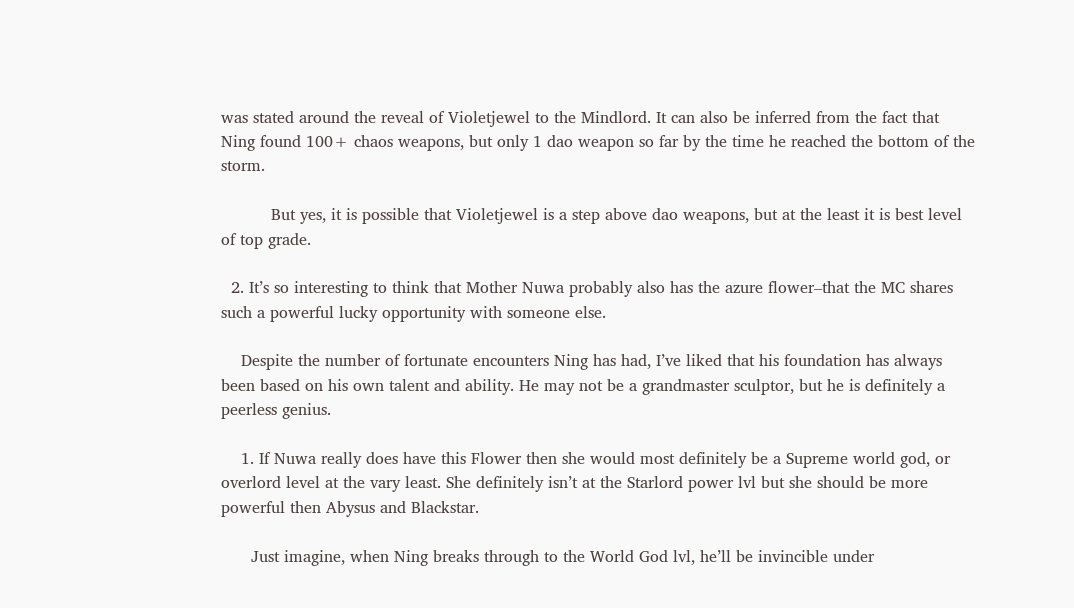was stated around the reveal of Violetjewel to the Mindlord. It can also be inferred from the fact that Ning found 100+ chaos weapons, but only 1 dao weapon so far by the time he reached the bottom of the storm.

          But yes, it is possible that Violetjewel is a step above dao weapons, but at the least it is best level of top grade.

  2. It’s so interesting to think that Mother Nuwa probably also has the azure flower–that the MC shares such a powerful lucky opportunity with someone else.

    Despite the number of fortunate encounters Ning has had, I’ve liked that his foundation has always been based on his own talent and ability. He may not be a grandmaster sculptor, but he is definitely a peerless genius.

    1. If Nuwa really does have this Flower then she would most definitely be a Supreme world god, or overlord level at the vary least. She definitely isn’t at the Starlord power lvl but she should be more powerful then Abysus and Blackstar.

      Just imagine, when Ning breaks through to the World God lvl, he’ll be invincible under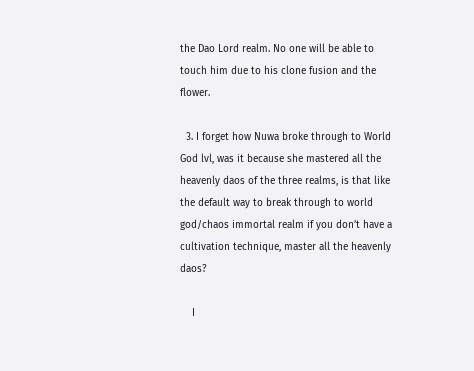the Dao Lord realm. No one will be able to touch him due to his clone fusion and the flower.

  3. I forget how Nuwa broke through to World God lvl, was it because she mastered all the heavenly daos of the three realms, is that like the default way to break through to world god/chaos immortal realm if you don’t have a cultivation technique, master all the heavenly daos?

    I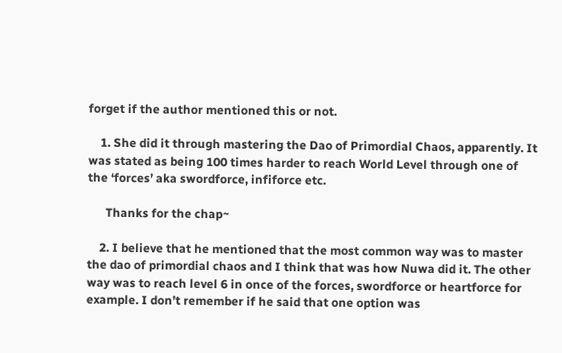forget if the author mentioned this or not.

    1. She did it through mastering the Dao of Primordial Chaos, apparently. It was stated as being 100 times harder to reach World Level through one of the ‘forces’ aka swordforce, infiforce etc.

      Thanks for the chap~

    2. I believe that he mentioned that the most common way was to master the dao of primordial chaos and I think that was how Nuwa did it. The other way was to reach level 6 in once of the forces, swordforce or heartforce for example. I don’t remember if he said that one option was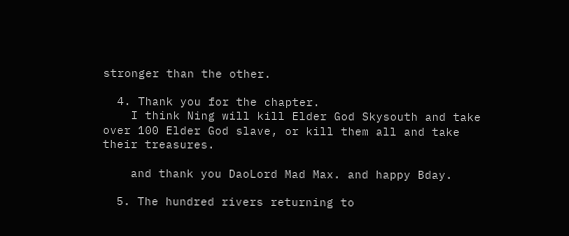stronger than the other.

  4. Thank you for the chapter.
    I think Ning will kill Elder God Skysouth and take over 100 Elder God slave, or kill them all and take their treasures.

    and thank you DaoLord Mad Max. and happy Bday.

  5. The hundred rivers returning to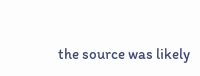the source was likely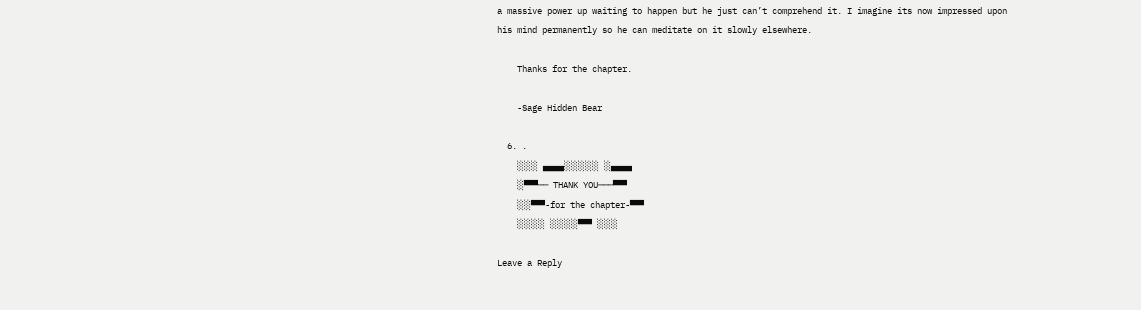a massive power up waiting to happen but he just can’t comprehend it. I imagine its now impressed upon his mind permanently so he can meditate on it slowly elsewhere.

    Thanks for the chapter.

    -Sage Hidden Bear

  6. .
    ░░░ ▄▄▄░░░░░ ░▄▄▄
    ░▀▀── THANK YOU───▀▀
    ░░▀▀-for the chapter-▀▀
    ░░░░ ░░░░▀▀ ░░░

Leave a Reply